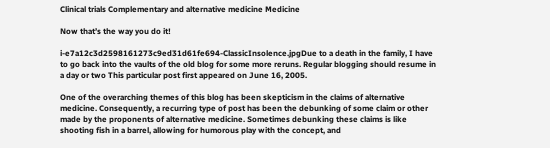Clinical trials Complementary and alternative medicine Medicine

Now that’s the way you do it!

i-e7a12c3d2598161273c9ed31d61fe694-ClassicInsolence.jpgDue to a death in the family, I have to go back into the vaults of the old blog for some more reruns. Regular blogging should resume in a day or two This particular post first appeared on June 16, 2005.

One of the overarching themes of this blog has been skepticism in the claims of alternative medicine. Consequently, a recurring type of post has been the debunking of some claim or other made by the proponents of alternative medicine. Sometimes debunking these claims is like shooting fish in a barrel, allowing for humorous play with the concept, and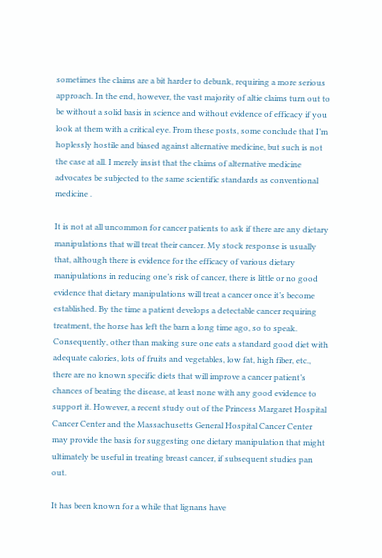sometimes the claims are a bit harder to debunk, requiring a more serious approach. In the end, however, the vast majority of altie claims turn out to be without a solid basis in science and without evidence of efficacy if you look at them with a critical eye. From these posts, some conclude that I’m hoplessly hostile and biased against alternative medicine, but such is not the case at all. I merely insist that the claims of alternative medicine advocates be subjected to the same scientific standards as conventional medicine .

It is not at all uncommon for cancer patients to ask if there are any dietary manipulations that will treat their cancer. My stock response is usually that, although there is evidence for the efficacy of various dietary manipulations in reducing one’s risk of cancer, there is little or no good evidence that dietary manipulations will treat a cancer once it’s become established. By the time a patient develops a detectable cancer requiring treatment, the horse has left the barn a long time ago, so to speak. Consequently, other than making sure one eats a standard good diet with adequate calories, lots of fruits and vegetables, low fat, high fiber, etc., there are no known specific diets that will improve a cancer patient’s chances of beating the disease, at least none with any good evidence to support it. However, a recent study out of the Princess Margaret Hospital Cancer Center and the Massachusetts General Hospital Cancer Center may provide the basis for suggesting one dietary manipulation that might ultimately be useful in treating breast cancer, if subsequent studies pan out.

It has been known for a while that lignans have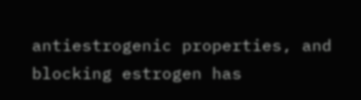antiestrogenic properties, and blocking estrogen has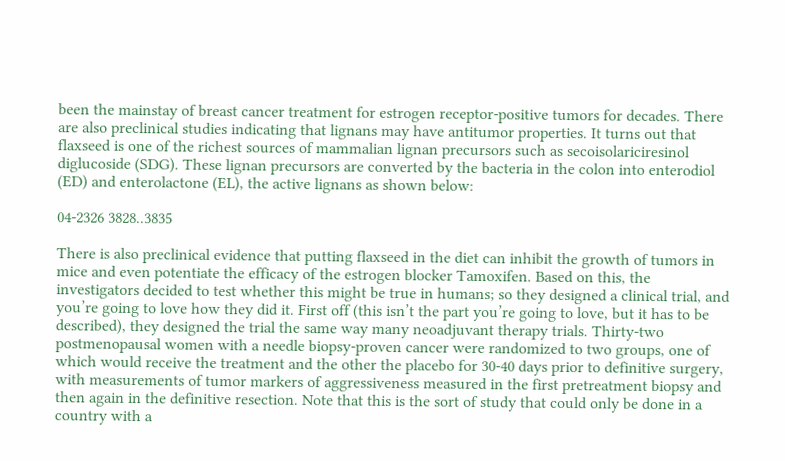been the mainstay of breast cancer treatment for estrogen receptor-positive tumors for decades. There are also preclinical studies indicating that lignans may have antitumor properties. It turns out that flaxseed is one of the richest sources of mammalian lignan precursors such as secoisolariciresinol diglucoside (SDG). These lignan precursors are converted by the bacteria in the colon into enterodiol (ED) and enterolactone (EL), the active lignans as shown below:

04-2326 3828..3835

There is also preclinical evidence that putting flaxseed in the diet can inhibit the growth of tumors in mice and even potentiate the efficacy of the estrogen blocker Tamoxifen. Based on this, the investigators decided to test whether this might be true in humans; so they designed a clinical trial, and you’re going to love how they did it. First off (this isn’t the part you’re going to love, but it has to be described), they designed the trial the same way many neoadjuvant therapy trials. Thirty-two postmenopausal women with a needle biopsy-proven cancer were randomized to two groups, one of which would receive the treatment and the other the placebo for 30-40 days prior to definitive surgery, with measurements of tumor markers of aggressiveness measured in the first pretreatment biopsy and then again in the definitive resection. Note that this is the sort of study that could only be done in a country with a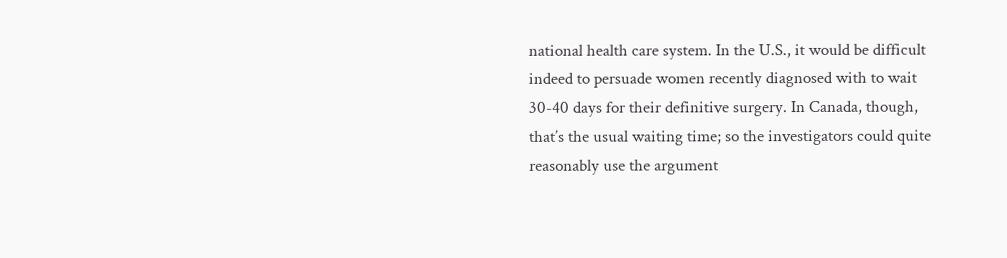national health care system. In the U.S., it would be difficult indeed to persuade women recently diagnosed with to wait 30-40 days for their definitive surgery. In Canada, though, that’s the usual waiting time; so the investigators could quite reasonably use the argument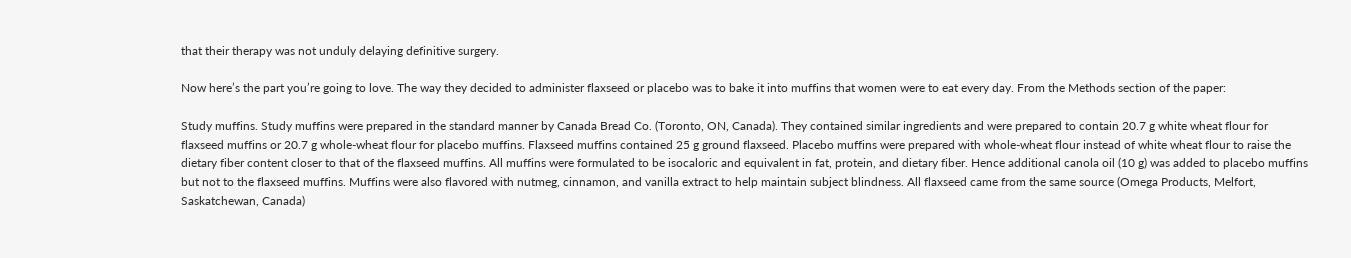that their therapy was not unduly delaying definitive surgery.

Now here’s the part you’re going to love. The way they decided to administer flaxseed or placebo was to bake it into muffins that women were to eat every day. From the Methods section of the paper:

Study muffins. Study muffins were prepared in the standard manner by Canada Bread Co. (Toronto, ON, Canada). They contained similar ingredients and were prepared to contain 20.7 g white wheat flour for flaxseed muffins or 20.7 g whole-wheat flour for placebo muffins. Flaxseed muffins contained 25 g ground flaxseed. Placebo muffins were prepared with whole-wheat flour instead of white wheat flour to raise the dietary fiber content closer to that of the flaxseed muffins. All muffins were formulated to be isocaloric and equivalent in fat, protein, and dietary fiber. Hence additional canola oil (10 g) was added to placebo muffins but not to the flaxseed muffins. Muffins were also flavored with nutmeg, cinnamon, and vanilla extract to help maintain subject blindness. All flaxseed came from the same source (Omega Products, Melfort, Saskatchewan, Canada)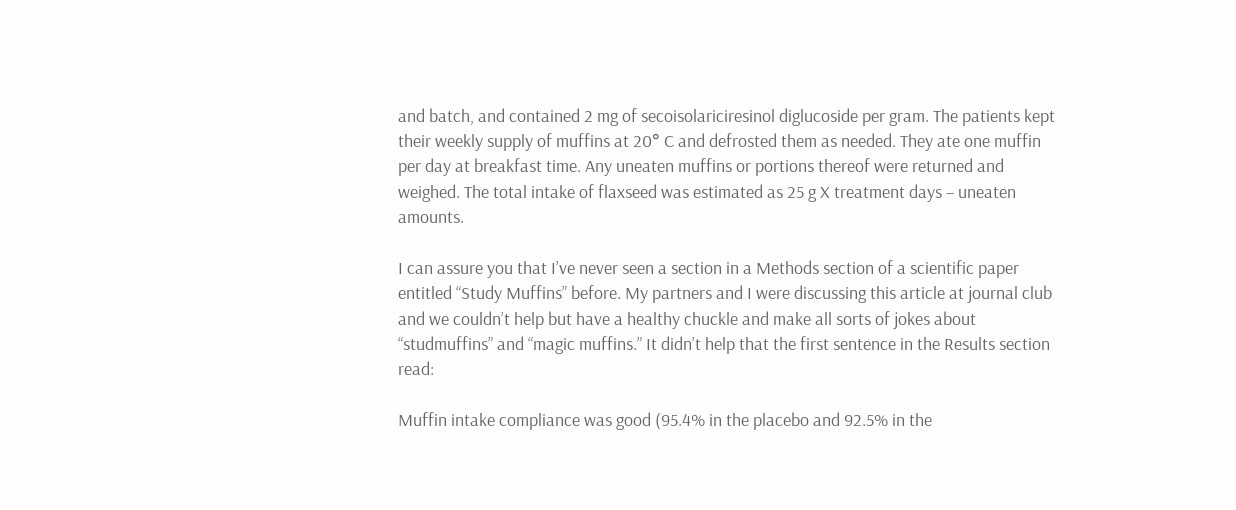and batch, and contained 2 mg of secoisolariciresinol diglucoside per gram. The patients kept their weekly supply of muffins at 20° C and defrosted them as needed. They ate one muffin per day at breakfast time. Any uneaten muffins or portions thereof were returned and weighed. The total intake of flaxseed was estimated as 25 g X treatment days – uneaten amounts.

I can assure you that I’ve never seen a section in a Methods section of a scientific paper entitled “Study Muffins” before. My partners and I were discussing this article at journal club and we couldn’t help but have a healthy chuckle and make all sorts of jokes about “studmuffins” and “magic muffins.” It didn’t help that the first sentence in the Results section read:

Muffin intake compliance was good (95.4% in the placebo and 92.5% in the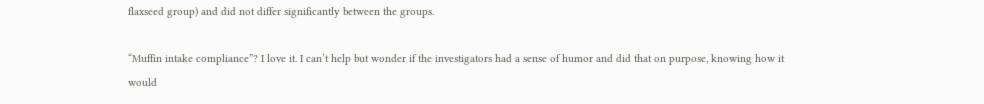flaxseed group) and did not differ significantly between the groups.

“Muffin intake compliance”? I love it. I can’t help but wonder if the investigators had a sense of humor and did that on purpose, knowing how it would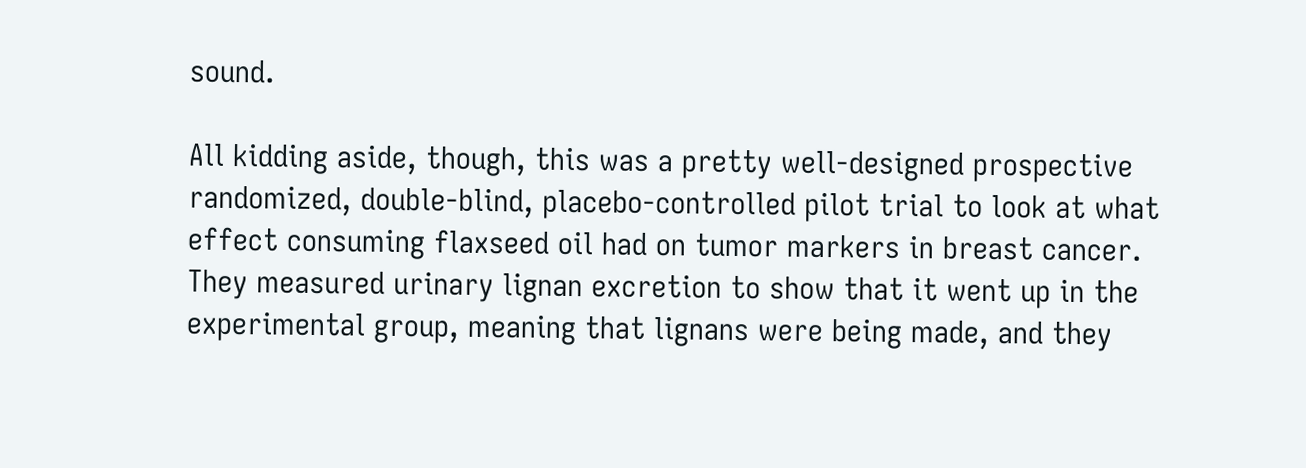sound.

All kidding aside, though, this was a pretty well-designed prospective randomized, double-blind, placebo-controlled pilot trial to look at what effect consuming flaxseed oil had on tumor markers in breast cancer. They measured urinary lignan excretion to show that it went up in the experimental group, meaning that lignans were being made, and they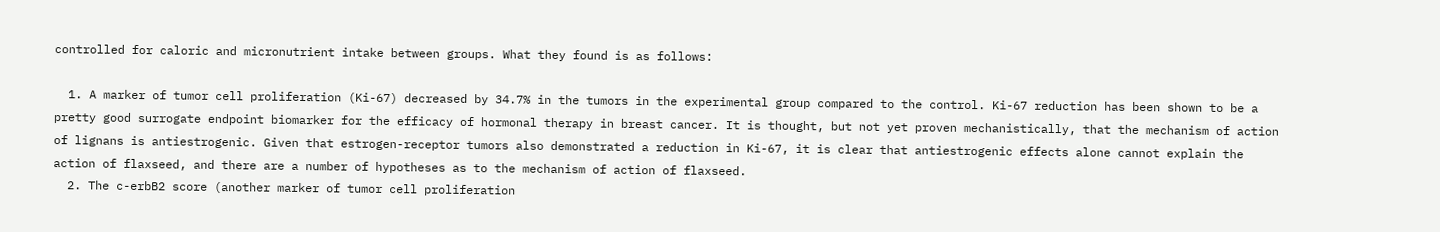controlled for caloric and micronutrient intake between groups. What they found is as follows:

  1. A marker of tumor cell proliferation (Ki-67) decreased by 34.7% in the tumors in the experimental group compared to the control. Ki-67 reduction has been shown to be a pretty good surrogate endpoint biomarker for the efficacy of hormonal therapy in breast cancer. It is thought, but not yet proven mechanistically, that the mechanism of action of lignans is antiestrogenic. Given that estrogen-receptor tumors also demonstrated a reduction in Ki-67, it is clear that antiestrogenic effects alone cannot explain the action of flaxseed, and there are a number of hypotheses as to the mechanism of action of flaxseed.
  2. The c-erbB2 score (another marker of tumor cell proliferation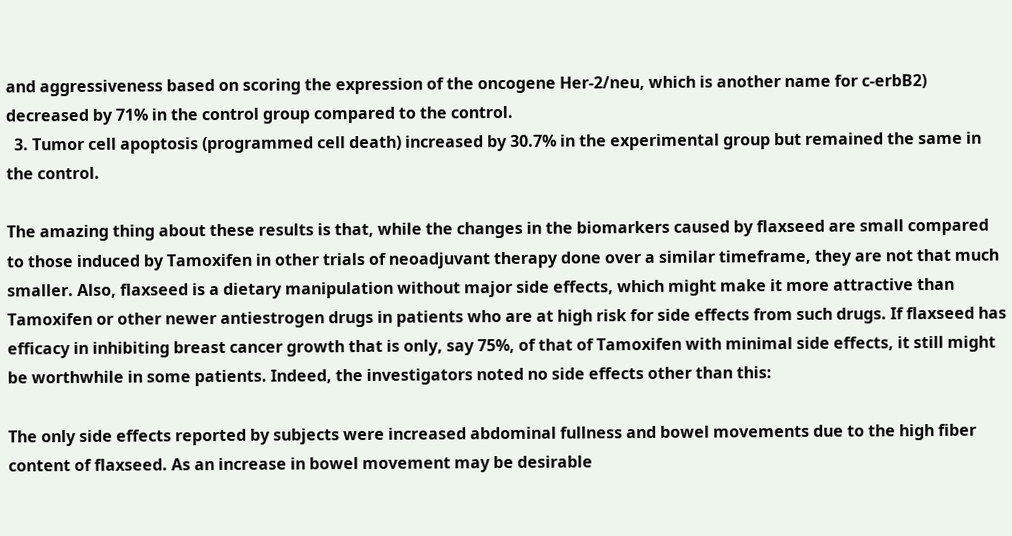and aggressiveness based on scoring the expression of the oncogene Her-2/neu, which is another name for c-erbB2) decreased by 71% in the control group compared to the control.
  3. Tumor cell apoptosis (programmed cell death) increased by 30.7% in the experimental group but remained the same in the control.

The amazing thing about these results is that, while the changes in the biomarkers caused by flaxseed are small compared to those induced by Tamoxifen in other trials of neoadjuvant therapy done over a similar timeframe, they are not that much smaller. Also, flaxseed is a dietary manipulation without major side effects, which might make it more attractive than Tamoxifen or other newer antiestrogen drugs in patients who are at high risk for side effects from such drugs. If flaxseed has efficacy in inhibiting breast cancer growth that is only, say 75%, of that of Tamoxifen with minimal side effects, it still might be worthwhile in some patients. Indeed, the investigators noted no side effects other than this:

The only side effects reported by subjects were increased abdominal fullness and bowel movements due to the high fiber content of flaxseed. As an increase in bowel movement may be desirable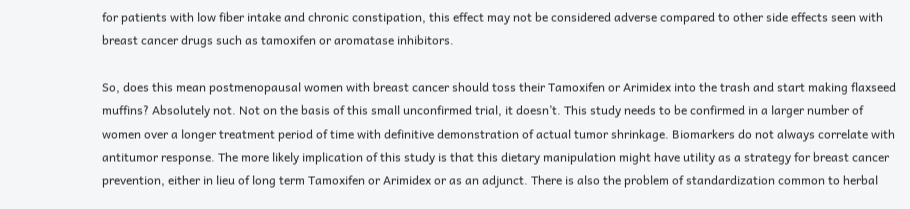for patients with low fiber intake and chronic constipation, this effect may not be considered adverse compared to other side effects seen with breast cancer drugs such as tamoxifen or aromatase inhibitors.

So, does this mean postmenopausal women with breast cancer should toss their Tamoxifen or Arimidex into the trash and start making flaxseed muffins? Absolutely not. Not on the basis of this small unconfirmed trial, it doesn’t. This study needs to be confirmed in a larger number of women over a longer treatment period of time with definitive demonstration of actual tumor shrinkage. Biomarkers do not always correlate with antitumor response. The more likely implication of this study is that this dietary manipulation might have utility as a strategy for breast cancer prevention, either in lieu of long term Tamoxifen or Arimidex or as an adjunct. There is also the problem of standardization common to herbal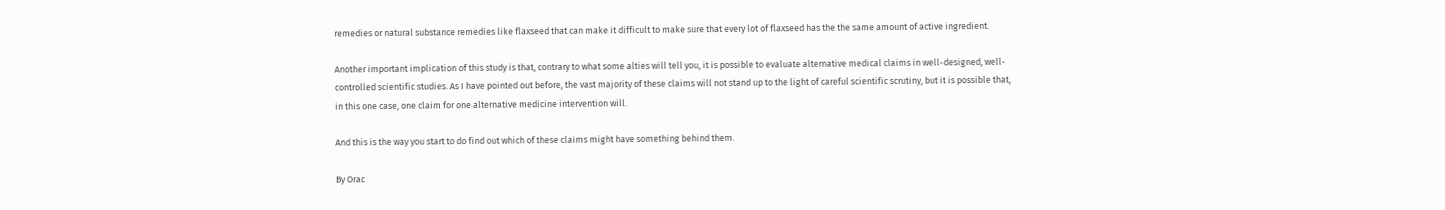remedies or natural substance remedies like flaxseed that can make it difficult to make sure that every lot of flaxseed has the the same amount of active ingredient.

Another important implication of this study is that, contrary to what some alties will tell you, it is possible to evaluate alternative medical claims in well-designed, well-controlled scientific studies. As I have pointed out before, the vast majority of these claims will not stand up to the light of careful scientific scrutiny, but it is possible that, in this one case, one claim for one alternative medicine intervention will.

And this is the way you start to do find out which of these claims might have something behind them.

By Orac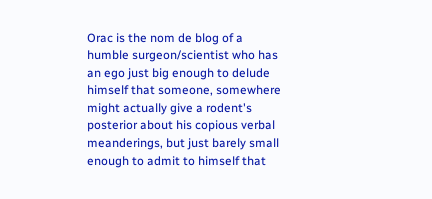Orac is the nom de blog of a humble surgeon/scientist who has an ego just big enough to delude himself that someone, somewhere might actually give a rodent's posterior about his copious verbal meanderings, but just barely small enough to admit to himself that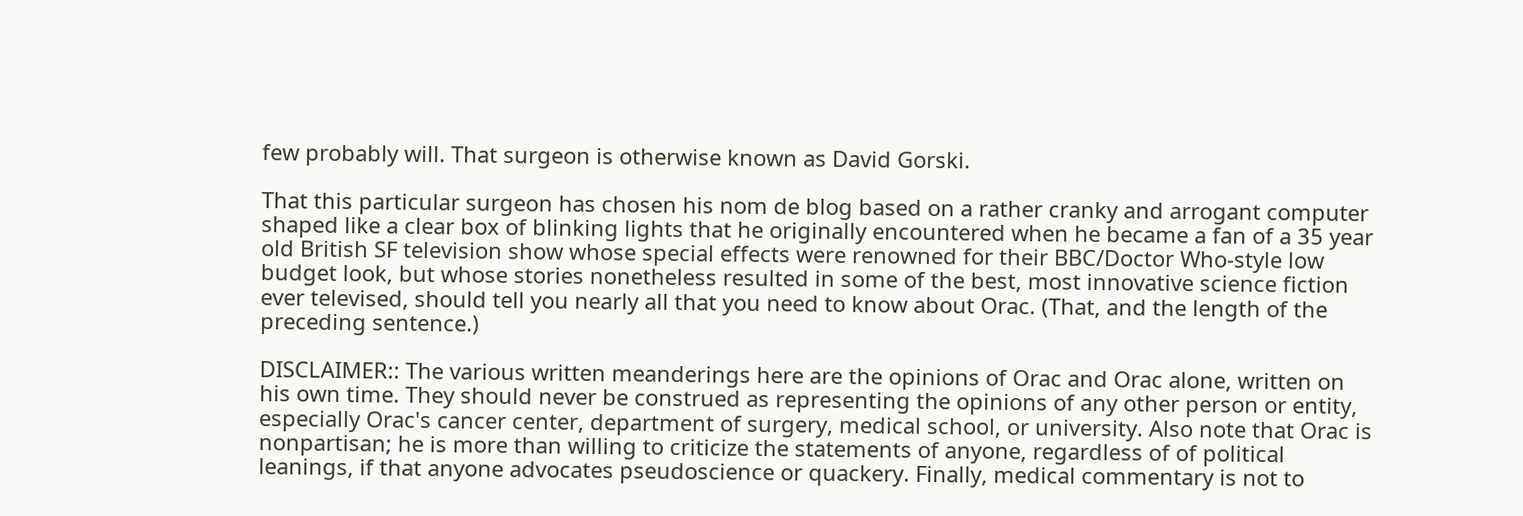few probably will. That surgeon is otherwise known as David Gorski.

That this particular surgeon has chosen his nom de blog based on a rather cranky and arrogant computer shaped like a clear box of blinking lights that he originally encountered when he became a fan of a 35 year old British SF television show whose special effects were renowned for their BBC/Doctor Who-style low budget look, but whose stories nonetheless resulted in some of the best, most innovative science fiction ever televised, should tell you nearly all that you need to know about Orac. (That, and the length of the preceding sentence.)

DISCLAIMER:: The various written meanderings here are the opinions of Orac and Orac alone, written on his own time. They should never be construed as representing the opinions of any other person or entity, especially Orac's cancer center, department of surgery, medical school, or university. Also note that Orac is nonpartisan; he is more than willing to criticize the statements of anyone, regardless of of political leanings, if that anyone advocates pseudoscience or quackery. Finally, medical commentary is not to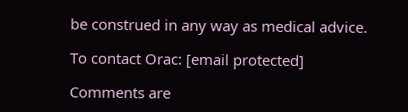be construed in any way as medical advice.

To contact Orac: [email protected]

Comments are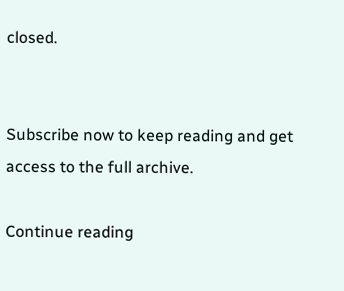closed.


Subscribe now to keep reading and get access to the full archive.

Continue reading